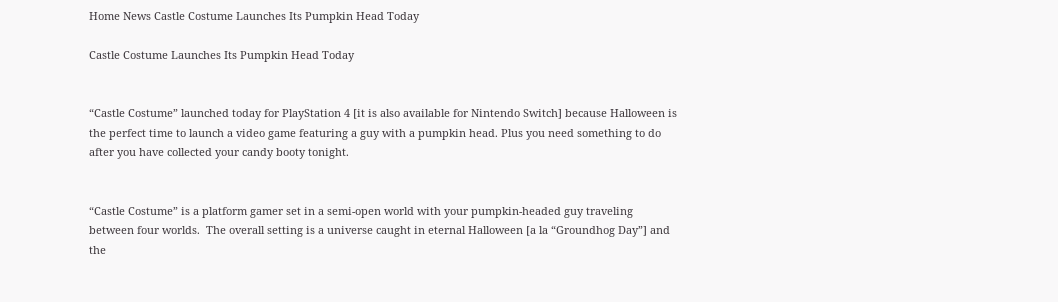Home News Castle Costume Launches Its Pumpkin Head Today

Castle Costume Launches Its Pumpkin Head Today


“Castle Costume” launched today for PlayStation 4 [it is also available for Nintendo Switch] because Halloween is the perfect time to launch a video game featuring a guy with a pumpkin head. Plus you need something to do after you have collected your candy booty tonight.


“Castle Costume” is a platform gamer set in a semi-open world with your pumpkin-headed guy traveling between four worlds.  The overall setting is a universe caught in eternal Halloween [a la “Groundhog Day”] and the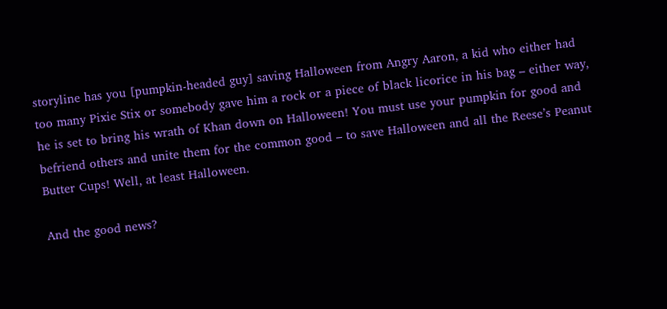storyline has you [pumpkin-headed guy] saving Halloween from Angry Aaron, a kid who either had too many Pixie Stix or somebody gave him a rock or a piece of black licorice in his bag – either way, he is set to bring his wrath of Khan down on Halloween! You must use your pumpkin for good and befriend others and unite them for the common good – to save Halloween and all the Reese’s Peanut Butter Cups! Well, at least Halloween.

And the good news?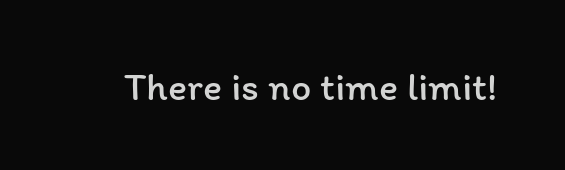There is no time limit!